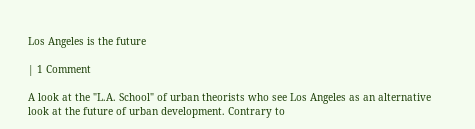Los Angeles is the future

| 1 Comment

A look at the "L.A. School" of urban theorists who see Los Angeles as an alternative look at the future of urban development. Contrary to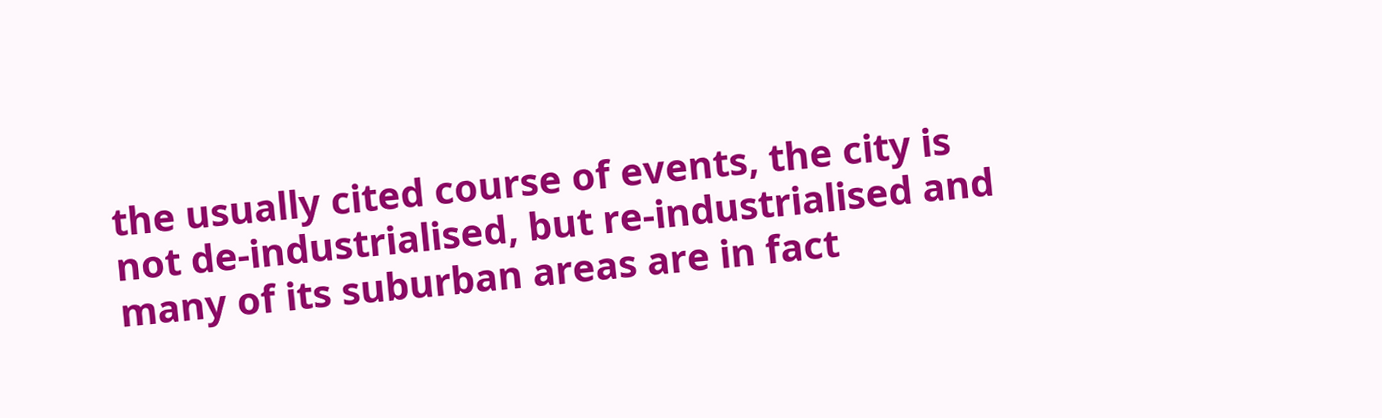the usually cited course of events, the city is not de-industrialised, but re-industrialised and many of its suburban areas are in fact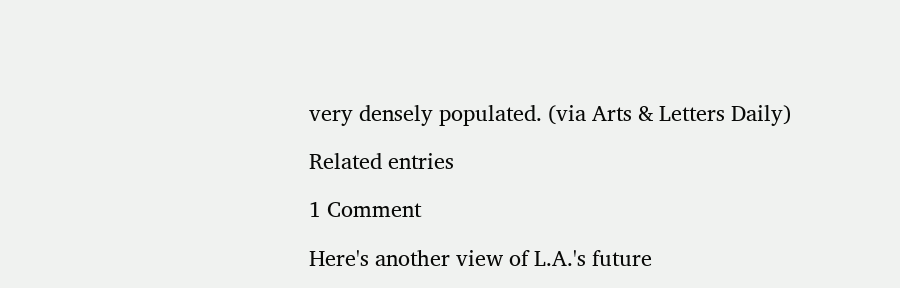very densely populated. (via Arts & Letters Daily)

Related entries

1 Comment

Here's another view of L.A.'s future